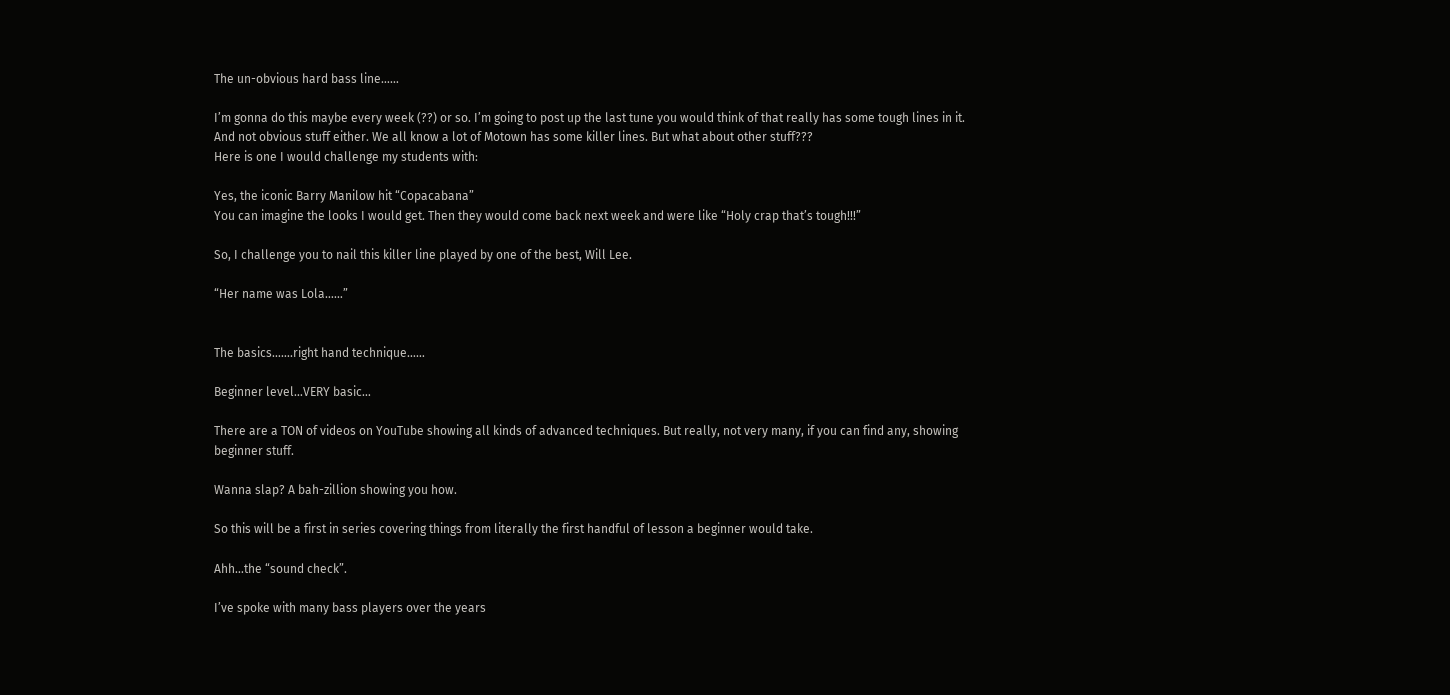The un-obvious hard bass line……

I’m gonna do this maybe every week (??) or so. I’m going to post up the last tune you would think of that really has some tough lines in it.
And not obvious stuff either. We all know a lot of Motown has some killer lines. But what about other stuff???
Here is one I would challenge my students with:

Yes, the iconic Barry Manilow hit “Copacabana”
You can imagine the looks I would get. Then they would come back next week and were like “Holy crap that’s tough!!!”

So, I challenge you to nail this killer line played by one of the best, Will Lee.

“Her name was Lola……”


The basics…….right hand technique……

Beginner level…VERY basic…

There are a TON of videos on YouTube showing all kinds of advanced techniques. But really, not very many, if you can find any, showing beginner stuff.

Wanna slap? A bah-zillion showing you how.

So this will be a first in series covering things from literally the first handful of lesson a beginner would take.

Ahh…the “sound check”.

I’ve spoke with many bass players over the years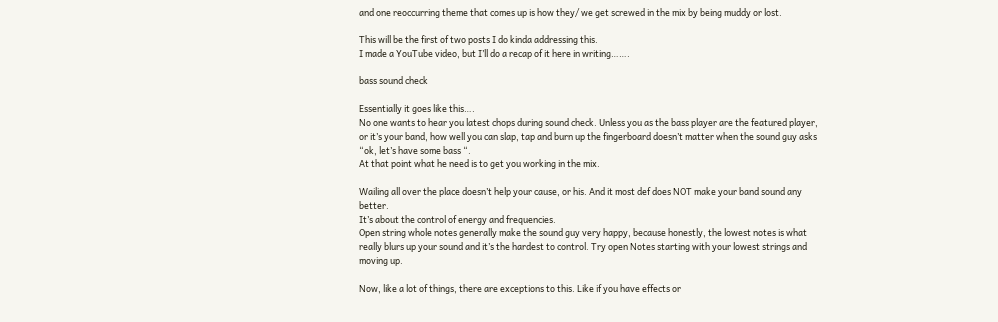and one reoccurring theme that comes up is how they/ we get screwed in the mix by being muddy or lost.

This will be the first of two posts I do kinda addressing this.
I made a YouTube video, but I’ll do a recap of it here in writing…….

bass sound check

Essentially it goes like this….
No one wants to hear you latest chops during sound check. Unless you as the bass player are the featured player, or it’s your band, how well you can slap, tap and burn up the fingerboard doesn’t matter when the sound guy asks “ok, let’s have some bass “.
At that point what he need is to get you working in the mix.

Wailing all over the place doesn’t help your cause, or his. And it most def does NOT make your band sound any better.
It’s about the control of energy and frequencies.
Open string whole notes generally make the sound guy very happy, because honestly, the lowest notes is what really blurs up your sound and it’s the hardest to control. Try open Notes starting with your lowest strings and moving up.

Now, like a lot of things, there are exceptions to this. Like if you have effects or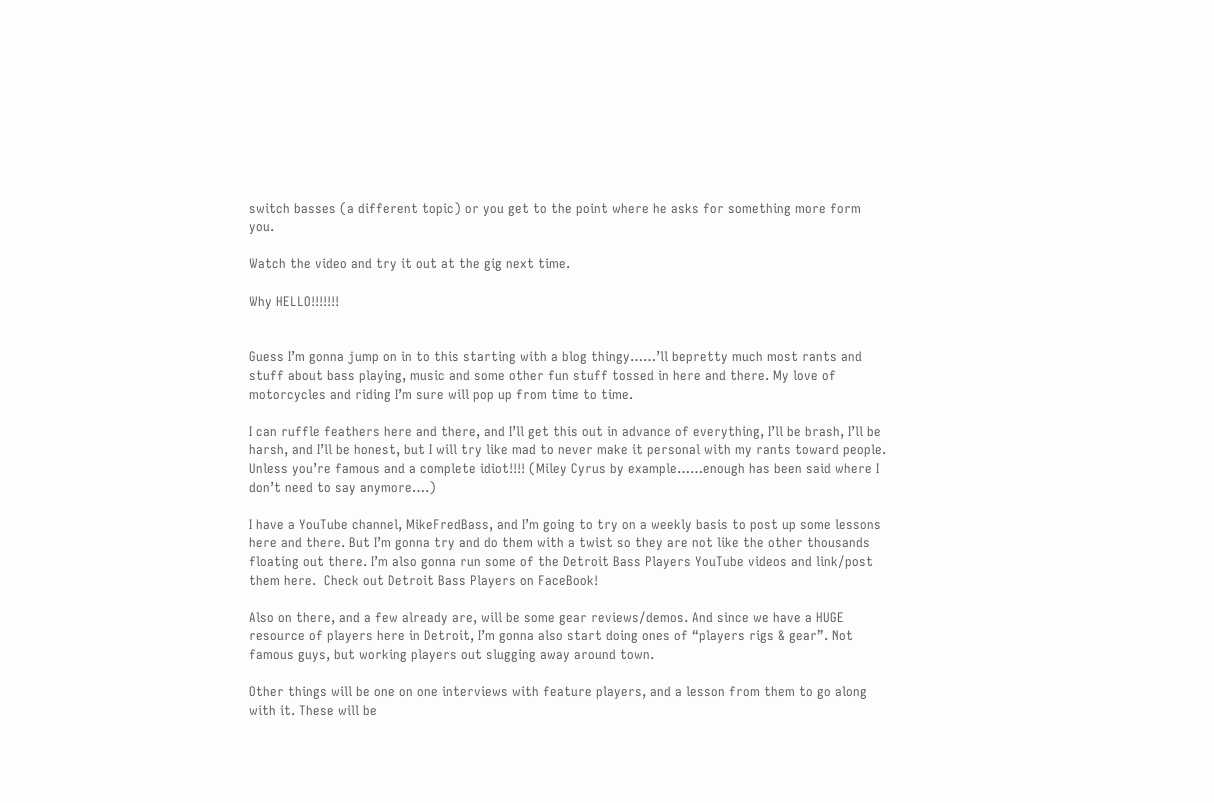switch basses (a different topic) or you get to the point where he asks for something more form you.

Watch the video and try it out at the gig next time.

Why HELLO!!!!!!!


Guess I’m gonna jump on in to this starting with a blog thingy……’ll bepretty much most rants and stuff about bass playing, music and some other fun stuff tossed in here and there. My love of motorcycles and riding I’m sure will pop up from time to time.

I can ruffle feathers here and there, and I’ll get this out in advance of everything, I’ll be brash, I’ll be harsh, and I’ll be honest, but I will try like mad to never make it personal with my rants toward people. Unless you’re famous and a complete idiot!!!! (Miley Cyrus by example……enough has been said where I don’t need to say anymore….)

I have a YouTube channel, MikeFredBass, and I’m going to try on a weekly basis to post up some lessons here and there. But I’m gonna try and do them with a twist so they are not like the other thousands floating out there. I’m also gonna run some of the Detroit Bass Players YouTube videos and link/post them here.  Check out Detroit Bass Players on FaceBook!

Also on there, and a few already are, will be some gear reviews/demos. And since we have a HUGE resource of players here in Detroit, I’m gonna also start doing ones of “players rigs & gear”. Not famous guys, but working players out slugging away around town.

Other things will be one on one interviews with feature players, and a lesson from them to go along with it. These will be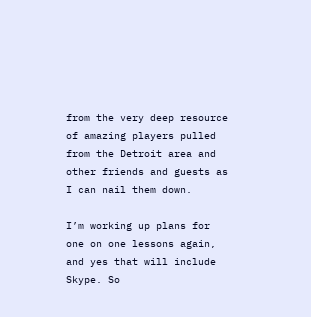from the very deep resource of amazing players pulled from the Detroit area and other friends and guests as I can nail them down.

I’m working up plans for one on one lessons again, and yes that will include Skype. So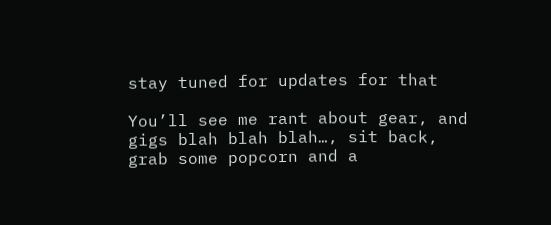stay tuned for updates for that

You’ll see me rant about gear, and gigs blah blah blah…, sit back, grab some popcorn and a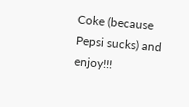Coke (because Pepsi sucks) and enjoy!!!